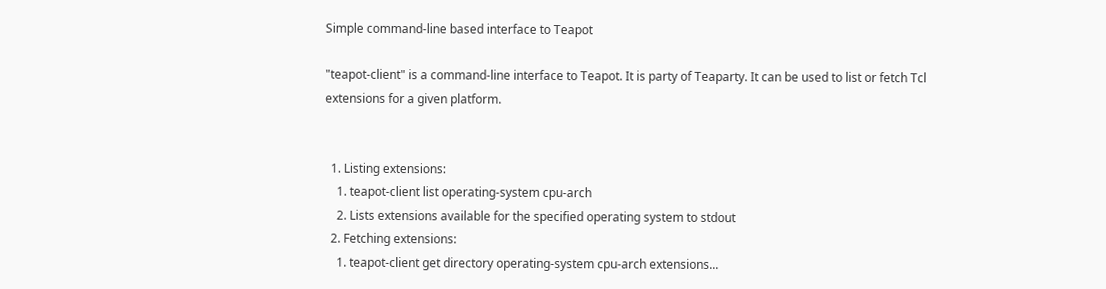Simple command-line based interface to Teapot

"teapot-client" is a command-line interface to Teapot. It is party of Teaparty. It can be used to list or fetch Tcl extensions for a given platform.


  1. Listing extensions:
    1. teapot-client list operating-system cpu-arch
    2. Lists extensions available for the specified operating system to stdout
  2. Fetching extensions:
    1. teapot-client get directory operating-system cpu-arch extensions...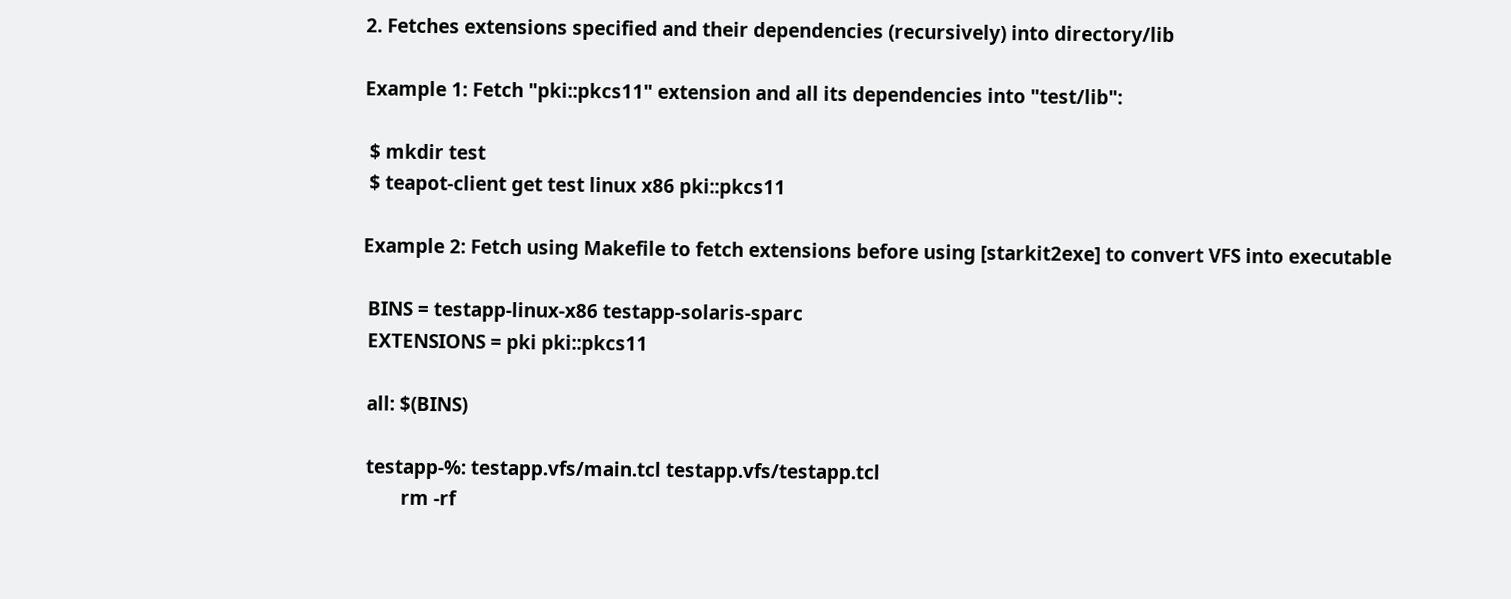2. Fetches extensions specified and their dependencies (recursively) into directory/lib

Example 1: Fetch "pki::pkcs11" extension and all its dependencies into "test/lib":

 $ mkdir test
 $ teapot-client get test linux x86 pki::pkcs11

Example 2: Fetch using Makefile to fetch extensions before using [starkit2exe] to convert VFS into executable

 BINS = testapp-linux-x86 testapp-solaris-sparc
 EXTENSIONS = pki pki::pkcs11

 all: $(BINS)

 testapp-%: testapp.vfs/main.tcl testapp.vfs/testapp.tcl
        rm -rf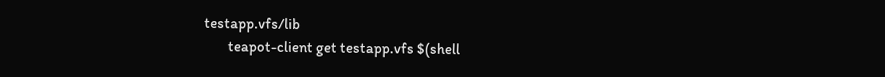testapp.vfs/lib
        teapot-client get testapp.vfs $(shell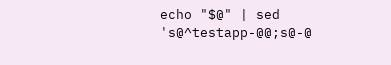echo "$@" | sed 's@^testapp-@@;s@-@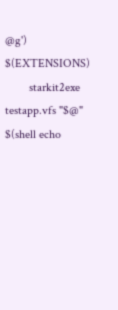@g') $(EXTENSIONS)
        starkit2exe testapp.vfs "$@" $(shell echo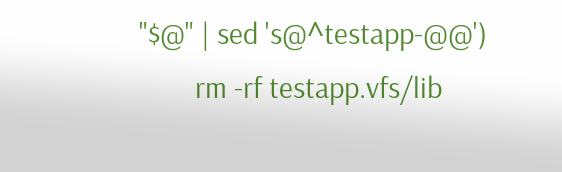"$@" | sed 's@^testapp-@@')
        rm -rf testapp.vfs/lib